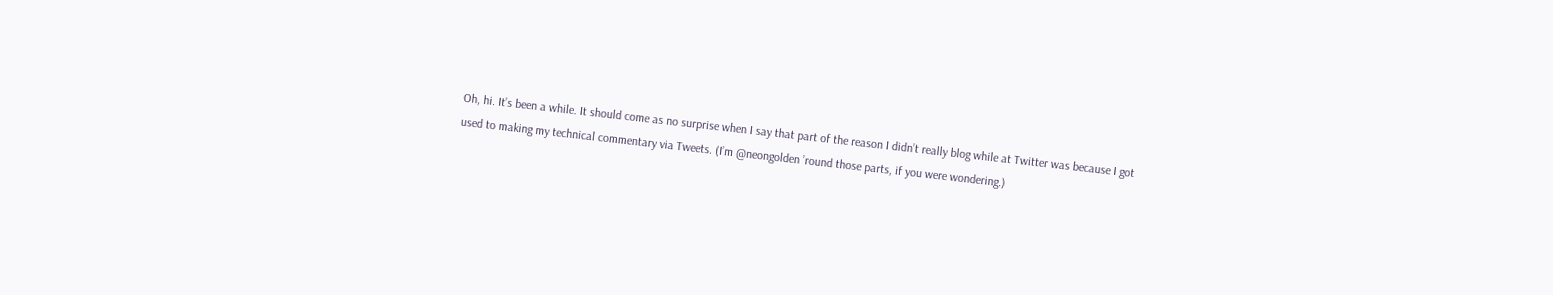Oh, hi. It’s been a while. It should come as no surprise when I say that part of the reason I didn’t really blog while at Twitter was because I got used to making my technical commentary via Tweets. (I’m @neongolden ’round those parts, if you were wondering.)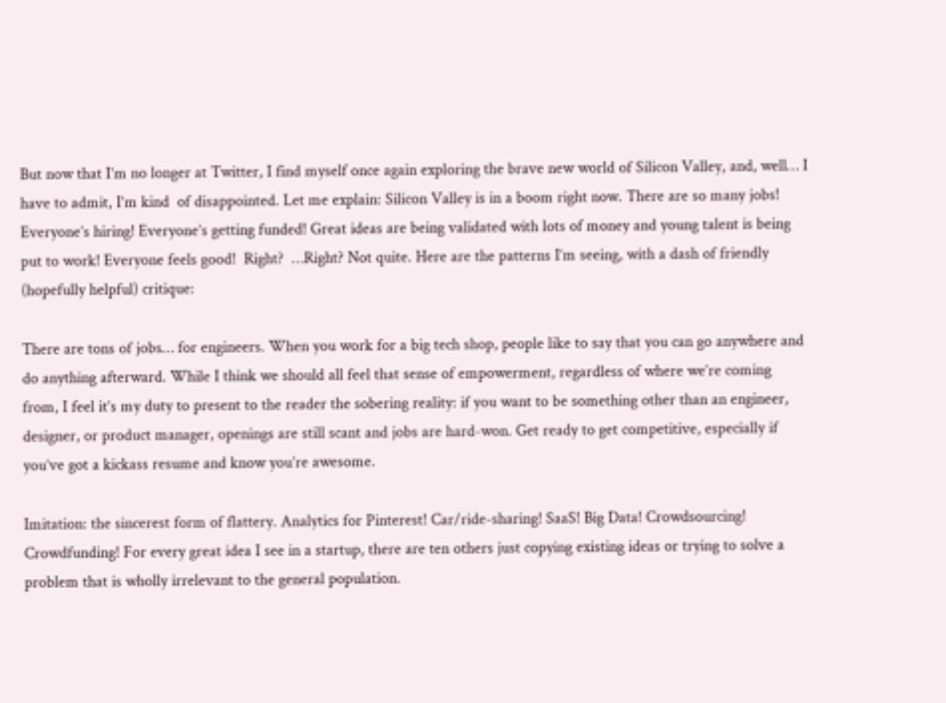But now that I’m no longer at Twitter, I find myself once again exploring the brave new world of Silicon Valley, and, well… I have to admit, I’m kind  of disappointed. Let me explain: Silicon Valley is in a boom right now. There are so many jobs! Everyone’s hiring! Everyone’s getting funded! Great ideas are being validated with lots of money and young talent is being put to work! Everyone feels good!  Right?  …Right? Not quite. Here are the patterns I’m seeing, with a dash of friendly (hopefully helpful) critique:

There are tons of jobs… for engineers. When you work for a big tech shop, people like to say that you can go anywhere and do anything afterward. While I think we should all feel that sense of empowerment, regardless of where we’re coming from, I feel it’s my duty to present to the reader the sobering reality: if you want to be something other than an engineer, designer, or product manager, openings are still scant and jobs are hard-won. Get ready to get competitive, especially if you’ve got a kickass resume and know you’re awesome.

Imitation: the sincerest form of flattery. Analytics for Pinterest! Car/ride-sharing! SaaS! Big Data! Crowdsourcing! Crowdfunding! For every great idea I see in a startup, there are ten others just copying existing ideas or trying to solve a problem that is wholly irrelevant to the general population.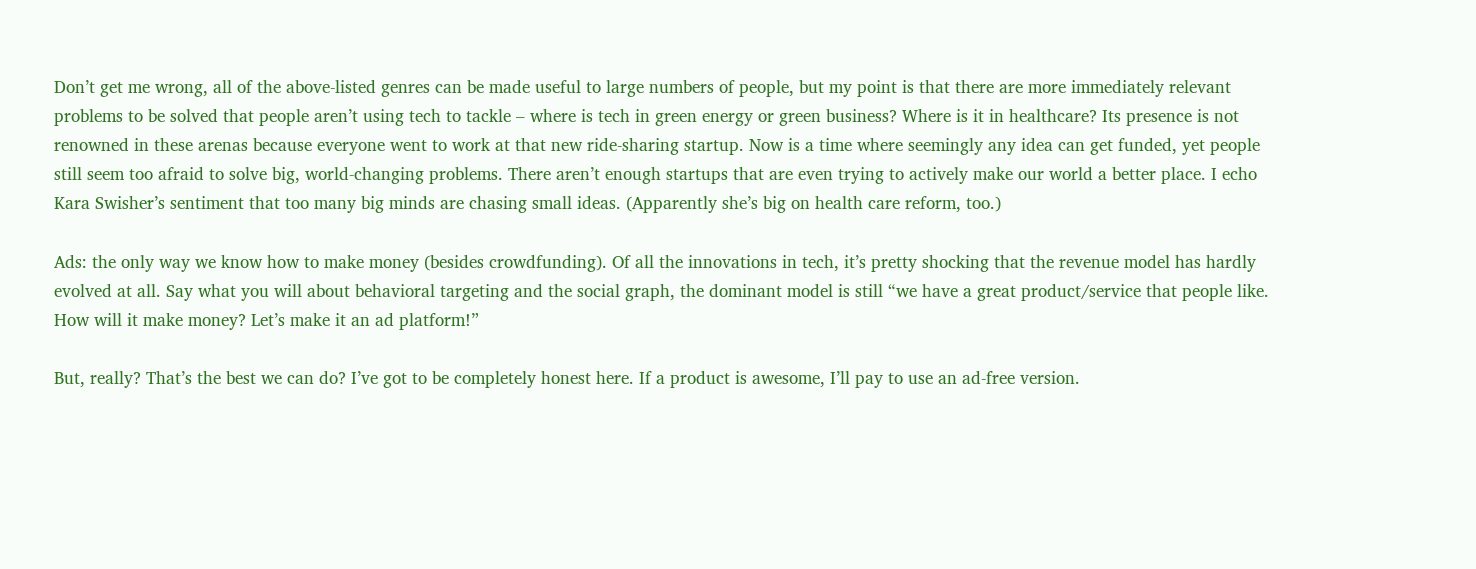Don’t get me wrong, all of the above-listed genres can be made useful to large numbers of people, but my point is that there are more immediately relevant problems to be solved that people aren’t using tech to tackle – where is tech in green energy or green business? Where is it in healthcare? Its presence is not renowned in these arenas because everyone went to work at that new ride-sharing startup. Now is a time where seemingly any idea can get funded, yet people still seem too afraid to solve big, world-changing problems. There aren’t enough startups that are even trying to actively make our world a better place. I echo Kara Swisher’s sentiment that too many big minds are chasing small ideas. (Apparently she’s big on health care reform, too.)

Ads: the only way we know how to make money (besides crowdfunding). Of all the innovations in tech, it’s pretty shocking that the revenue model has hardly evolved at all. Say what you will about behavioral targeting and the social graph, the dominant model is still “we have a great product/service that people like. How will it make money? Let’s make it an ad platform!”

But, really? That’s the best we can do? I’ve got to be completely honest here. If a product is awesome, I’ll pay to use an ad-free version.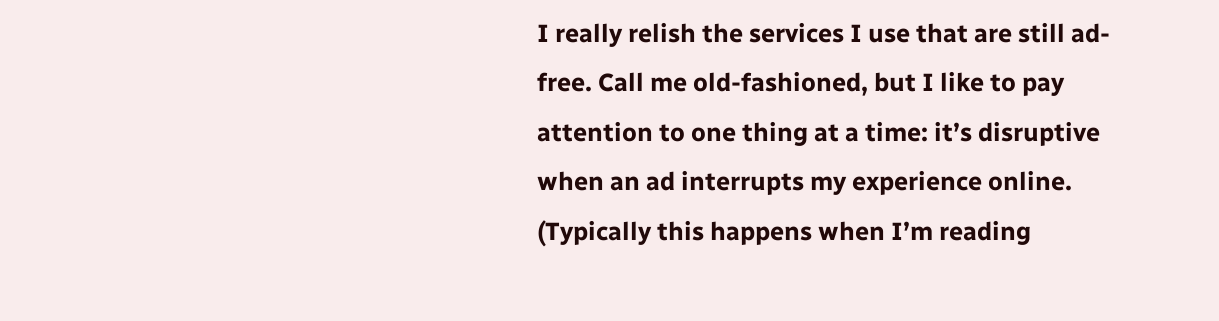I really relish the services I use that are still ad-free. Call me old-fashioned, but I like to pay attention to one thing at a time: it’s disruptive when an ad interrupts my experience online. (Typically this happens when I’m reading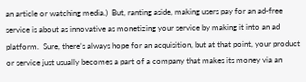an article or watching media.)  But, ranting aside, making users pay for an ad-free service is about as innovative as monetizing your service by making it into an ad platform.  Sure, there’s always hope for an acquisition, but at that point, your product or service just usually becomes a part of a company that makes its money via an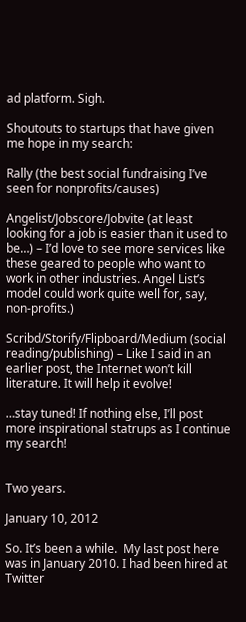ad platform. Sigh.

Shoutouts to startups that have given me hope in my search:

Rally (the best social fundraising I’ve seen for nonprofits/causes)

Angelist/Jobscore/Jobvite (at least looking for a job is easier than it used to be…) – I’d love to see more services like these geared to people who want to work in other industries. Angel List’s model could work quite well for, say, non-profits.)

Scribd/Storify/Flipboard/Medium (social reading/publishing) – Like I said in an earlier post, the Internet won’t kill literature. It will help it evolve!

…stay tuned! If nothing else, I’ll post more inspirational statrups as I continue my search!


Two years.

January 10, 2012

So. It’s been a while.  My last post here was in January 2010. I had been hired at Twitter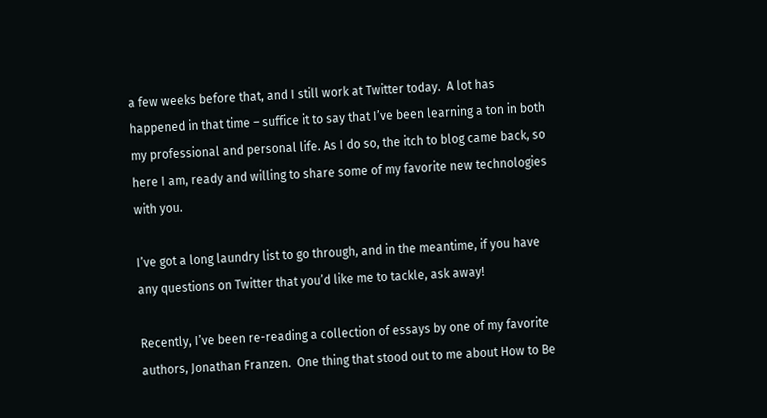a few weeks before that, and I still work at Twitter today.  A lot has happened in that time – suffice it to say that I’ve been learning a ton in both my professional and personal life. As I do so, the itch to blog came back, so here I am, ready and willing to share some of my favorite new technologies with you.

I’ve got a long laundry list to go through, and in the meantime, if you have any questions on Twitter that you’d like me to tackle, ask away!

Recently, I’ve been re-reading a collection of essays by one of my favorite authors, Jonathan Franzen.  One thing that stood out to me about How to Be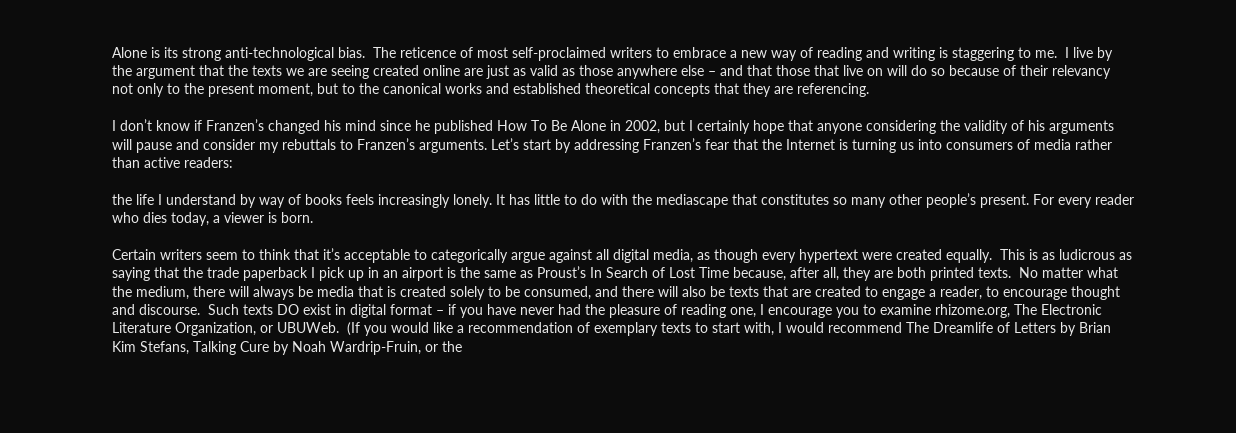Alone is its strong anti-technological bias.  The reticence of most self-proclaimed writers to embrace a new way of reading and writing is staggering to me.  I live by the argument that the texts we are seeing created online are just as valid as those anywhere else – and that those that live on will do so because of their relevancy not only to the present moment, but to the canonical works and established theoretical concepts that they are referencing.

I don’t know if Franzen’s changed his mind since he published How To Be Alone in 2002, but I certainly hope that anyone considering the validity of his arguments will pause and consider my rebuttals to Franzen’s arguments. Let’s start by addressing Franzen’s fear that the Internet is turning us into consumers of media rather than active readers:

the life I understand by way of books feels increasingly lonely. It has little to do with the mediascape that constitutes so many other people’s present. For every reader who dies today, a viewer is born.

Certain writers seem to think that it’s acceptable to categorically argue against all digital media, as though every hypertext were created equally.  This is as ludicrous as saying that the trade paperback I pick up in an airport is the same as Proust’s In Search of Lost Time because, after all, they are both printed texts.  No matter what the medium, there will always be media that is created solely to be consumed, and there will also be texts that are created to engage a reader, to encourage thought and discourse.  Such texts DO exist in digital format – if you have never had the pleasure of reading one, I encourage you to examine rhizome.org, The Electronic Literature Organization, or UBUWeb.  (If you would like a recommendation of exemplary texts to start with, I would recommend The Dreamlife of Letters by Brian Kim Stefans, Talking Cure by Noah Wardrip-Fruin, or the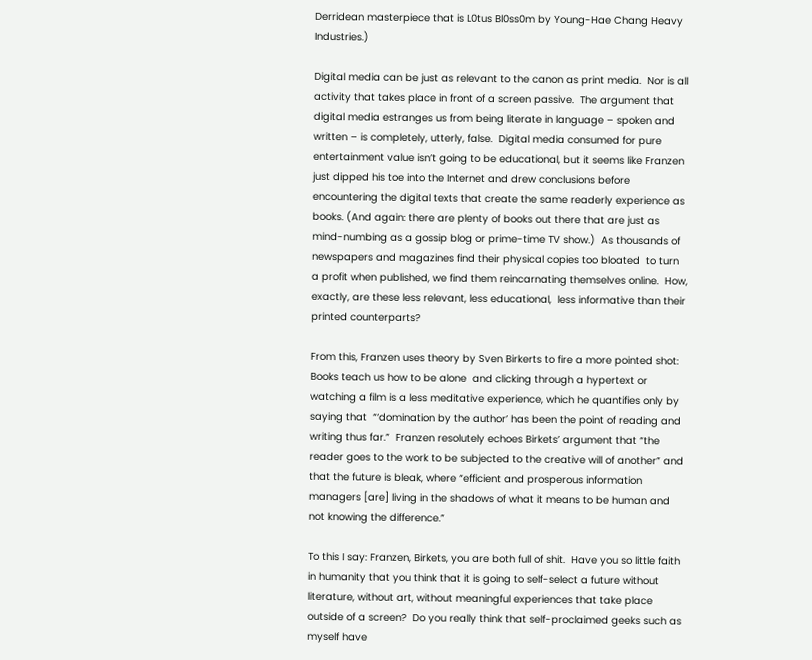Derridean masterpiece that is L0tus Bl0ss0m by Young-Hae Chang Heavy Industries.)

Digital media can be just as relevant to the canon as print media.  Nor is all activity that takes place in front of a screen passive.  The argument that digital media estranges us from being literate in language – spoken and written – is completely, utterly, false.  Digital media consumed for pure entertainment value isn’t going to be educational, but it seems like Franzen just dipped his toe into the Internet and drew conclusions before encountering the digital texts that create the same readerly experience as books. (And again: there are plenty of books out there that are just as mind-numbing as a gossip blog or prime-time TV show.)  As thousands of newspapers and magazines find their physical copies too bloated  to turn a profit when published, we find them reincarnating themselves online.  How, exactly, are these less relevant, less educational,  less informative than their printed counterparts?

From this, Franzen uses theory by Sven Birkerts to fire a more pointed shot: Books teach us how to be alone  and clicking through a hypertext or watching a film is a less meditative experience, which he quantifies only by saying that  “‘domination by the author’ has been the point of reading and writing thus far.”  Franzen resolutely echoes Birkets’ argument that “the reader goes to the work to be subjected to the creative will of another” and that the future is bleak, where “efficient and prosperous information managers [are] living in the shadows of what it means to be human and not knowing the difference.”

To this I say: Franzen, Birkets, you are both full of shit.  Have you so little faith in humanity that you think that it is going to self-select a future without literature, without art, without meaningful experiences that take place outside of a screen?  Do you really think that self-proclaimed geeks such as myself have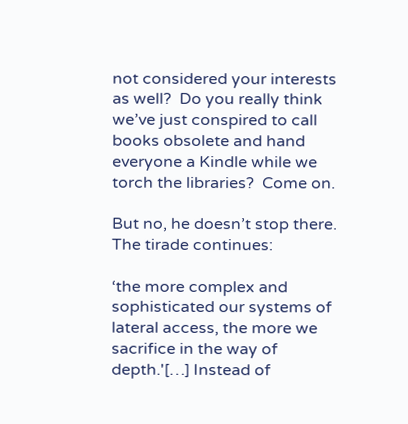not considered your interests as well?  Do you really think we’ve just conspired to call books obsolete and hand everyone a Kindle while we torch the libraries?  Come on.

But no, he doesn’t stop there.  The tirade continues:

‘the more complex and sophisticated our systems of lateral access, the more we sacrifice in the way of depth.'[…] Instead of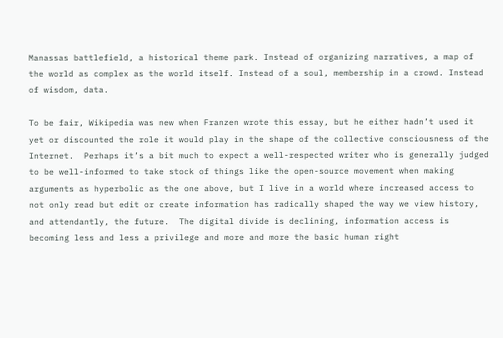Manassas battlefield, a historical theme park. Instead of organizing narratives, a map of the world as complex as the world itself. Instead of a soul, membership in a crowd. Instead of wisdom, data.

To be fair, Wikipedia was new when Franzen wrote this essay, but he either hadn’t used it yet or discounted the role it would play in the shape of the collective consciousness of the Internet.  Perhaps it’s a bit much to expect a well-respected writer who is generally judged to be well-informed to take stock of things like the open-source movement when making arguments as hyperbolic as the one above, but I live in a world where increased access to not only read but edit or create information has radically shaped the way we view history, and attendantly, the future.  The digital divide is declining, information access is becoming less and less a privilege and more and more the basic human right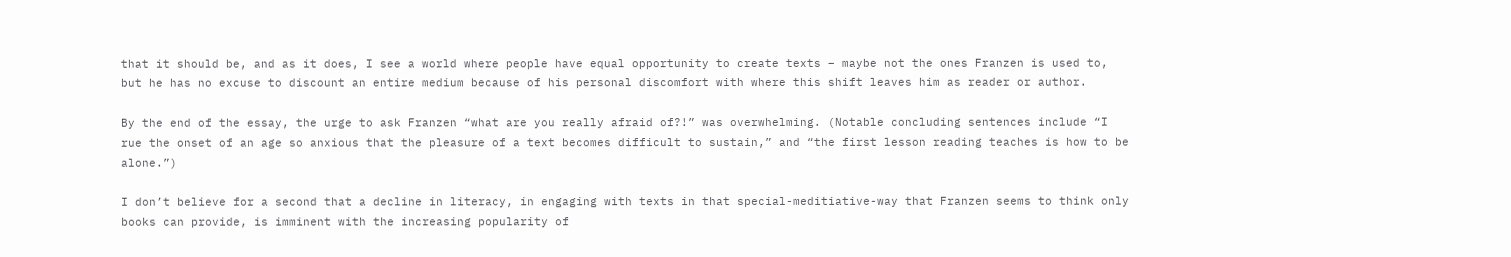that it should be, and as it does, I see a world where people have equal opportunity to create texts – maybe not the ones Franzen is used to, but he has no excuse to discount an entire medium because of his personal discomfort with where this shift leaves him as reader or author.

By the end of the essay, the urge to ask Franzen “what are you really afraid of?!” was overwhelming. (Notable concluding sentences include “I rue the onset of an age so anxious that the pleasure of a text becomes difficult to sustain,” and “the first lesson reading teaches is how to be alone.”)

I don’t believe for a second that a decline in literacy, in engaging with texts in that special-meditiative-way that Franzen seems to think only books can provide, is imminent with the increasing popularity of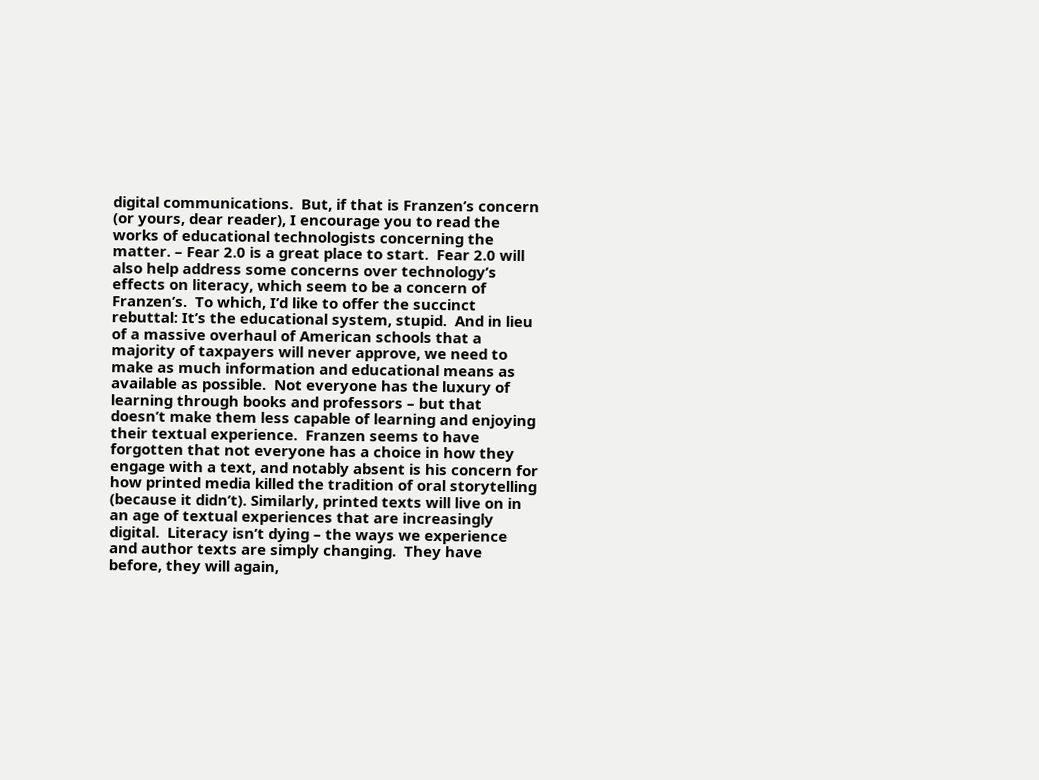digital communications.  But, if that is Franzen’s concern (or yours, dear reader), I encourage you to read the works of educational technologists concerning the matter. – Fear 2.0 is a great place to start.  Fear 2.0 will also help address some concerns over technology’s effects on literacy, which seem to be a concern of Franzen’s.  To which, I’d like to offer the succinct rebuttal: It’s the educational system, stupid.  And in lieu of a massive overhaul of American schools that a majority of taxpayers will never approve, we need to make as much information and educational means as available as possible.  Not everyone has the luxury of learning through books and professors – but that doesn’t make them less capable of learning and enjoying their textual experience.  Franzen seems to have forgotten that not everyone has a choice in how they engage with a text, and notably absent is his concern for how printed media killed the tradition of oral storytelling (because it didn’t). Similarly, printed texts will live on in an age of textual experiences that are increasingly digital.  Literacy isn’t dying – the ways we experience and author texts are simply changing.  They have before, they will again,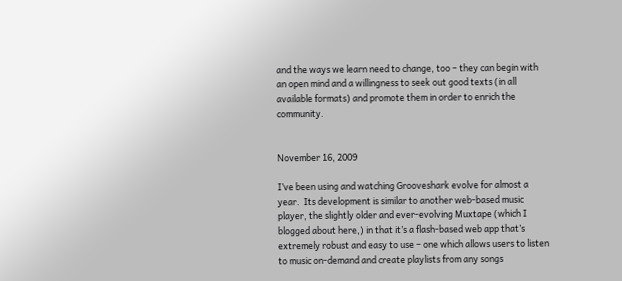and the ways we learn need to change, too – they can begin with an open mind and a willingness to seek out good texts (in all available formats) and promote them in order to enrich the community.


November 16, 2009

I’ve been using and watching Grooveshark evolve for almost a year.  Its development is similar to another web-based music player, the slightly older and ever-evolving Muxtape (which I blogged about here,) in that it’s a flash-based web app that’s extremely robust and easy to use – one which allows users to listen to music on-demand and create playlists from any songs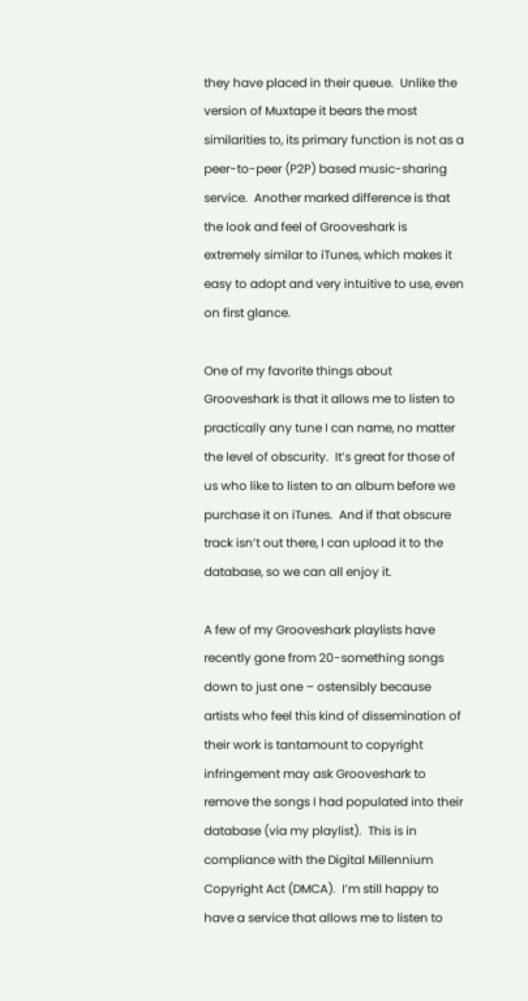they have placed in their queue.  Unlike the version of Muxtape it bears the most similarities to, its primary function is not as a peer-to-peer (P2P) based music-sharing service.  Another marked difference is that the look and feel of Grooveshark is extremely similar to iTunes, which makes it easy to adopt and very intuitive to use, even on first glance.

One of my favorite things about Grooveshark is that it allows me to listen to practically any tune I can name, no matter the level of obscurity.  It’s great for those of us who like to listen to an album before we purchase it on iTunes.  And if that obscure track isn’t out there, I can upload it to the database, so we can all enjoy it.

A few of my Grooveshark playlists have recently gone from 20-something songs down to just one – ostensibly because artists who feel this kind of dissemination of their work is tantamount to copyright infringement may ask Grooveshark to remove the songs I had populated into their database (via my playlist).  This is in compliance with the Digital Millennium Copyright Act (DMCA).  I’m still happy to have a service that allows me to listen to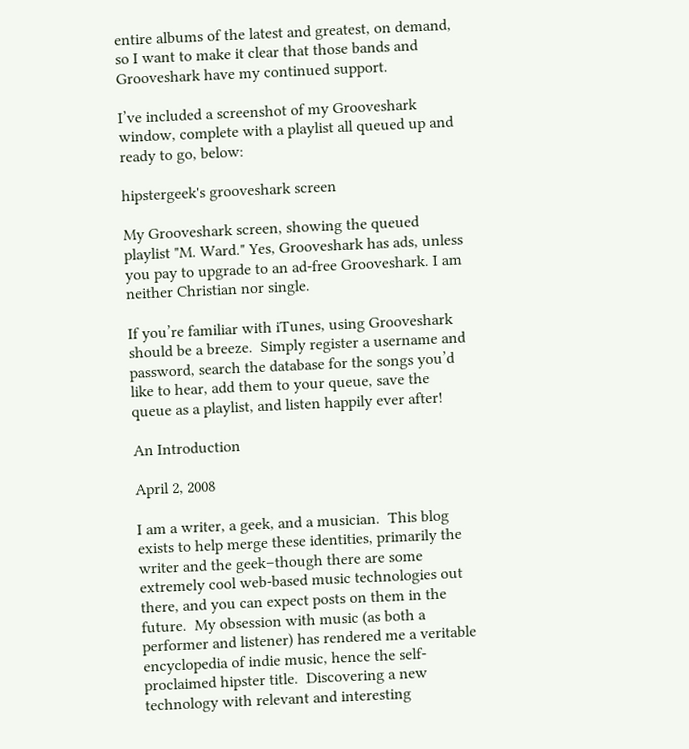entire albums of the latest and greatest, on demand, so I want to make it clear that those bands and Grooveshark have my continued support.

I’ve included a screenshot of my Grooveshark window, complete with a playlist all queued up and ready to go, below:

hipstergeek's grooveshark screen

My Grooveshark screen, showing the queued playlist "M. Ward." Yes, Grooveshark has ads, unless you pay to upgrade to an ad-free Grooveshark. I am neither Christian nor single.

If you’re familiar with iTunes, using Grooveshark should be a breeze.  Simply register a username and password, search the database for the songs you’d like to hear, add them to your queue, save the queue as a playlist, and listen happily ever after!

An Introduction

April 2, 2008

I am a writer, a geek, and a musician.  This blog exists to help merge these identities, primarily the writer and the geek–though there are some extremely cool web-based music technologies out there, and you can expect posts on them in the future.  My obsession with music (as both a performer and listener) has rendered me a veritable encyclopedia of indie music, hence the self-proclaimed hipster title.  Discovering a new technology with relevant and interesting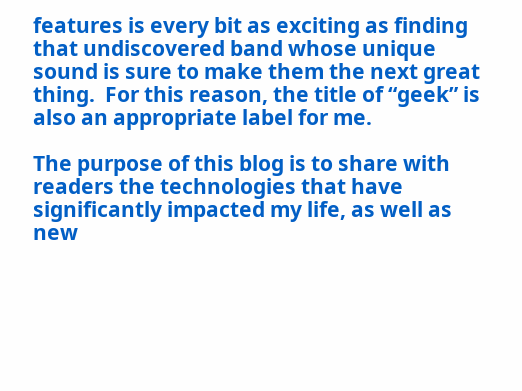features is every bit as exciting as finding that undiscovered band whose unique sound is sure to make them the next great thing.  For this reason, the title of “geek” is also an appropriate label for me.

The purpose of this blog is to share with readers the technologies that have significantly impacted my life, as well as new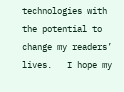technologies with the potential to change my readers’ lives.   I hope my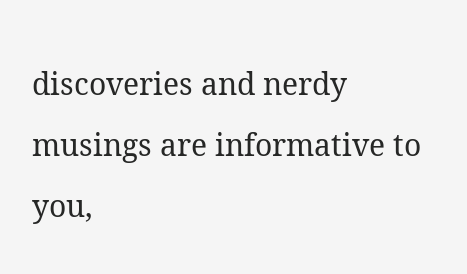discoveries and nerdy musings are informative to you,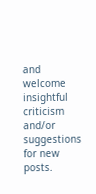and welcome insightful criticism and/or suggestions for new posts.